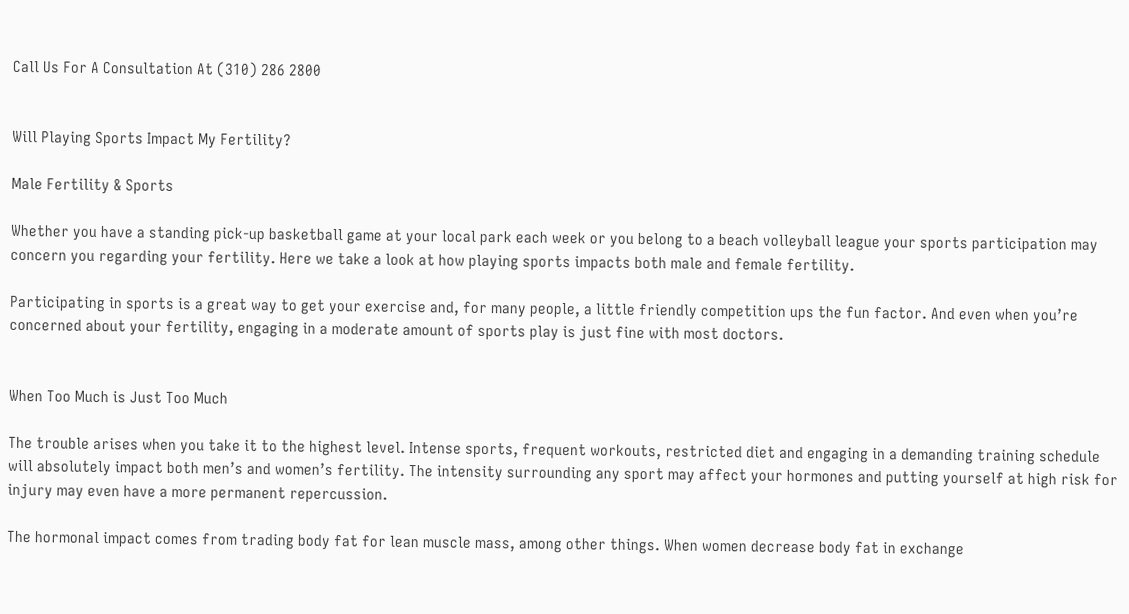Call Us For A Consultation At (310) 286 2800


Will Playing Sports Impact My Fertility?

Male Fertility & Sports

Whether you have a standing pick-up basketball game at your local park each week or you belong to a beach volleyball league your sports participation may concern you regarding your fertility. Here we take a look at how playing sports impacts both male and female fertility.

Participating in sports is a great way to get your exercise and, for many people, a little friendly competition ups the fun factor. And even when you’re concerned about your fertility, engaging in a moderate amount of sports play is just fine with most doctors.


When Too Much is Just Too Much

The trouble arises when you take it to the highest level. Intense sports, frequent workouts, restricted diet and engaging in a demanding training schedule will absolutely impact both men’s and women’s fertility. The intensity surrounding any sport may affect your hormones and putting yourself at high risk for injury may even have a more permanent repercussion.

The hormonal impact comes from trading body fat for lean muscle mass, among other things. When women decrease body fat in exchange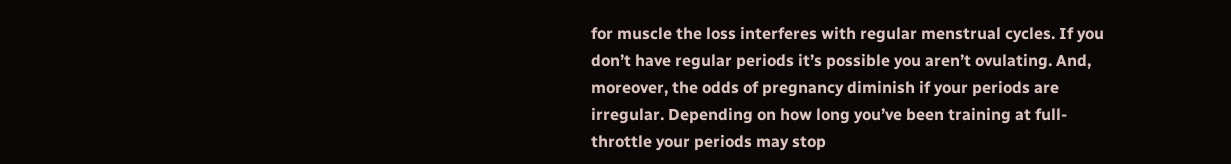for muscle the loss interferes with regular menstrual cycles. If you don’t have regular periods it’s possible you aren’t ovulating. And, moreover, the odds of pregnancy diminish if your periods are irregular. Depending on how long you’ve been training at full-throttle your periods may stop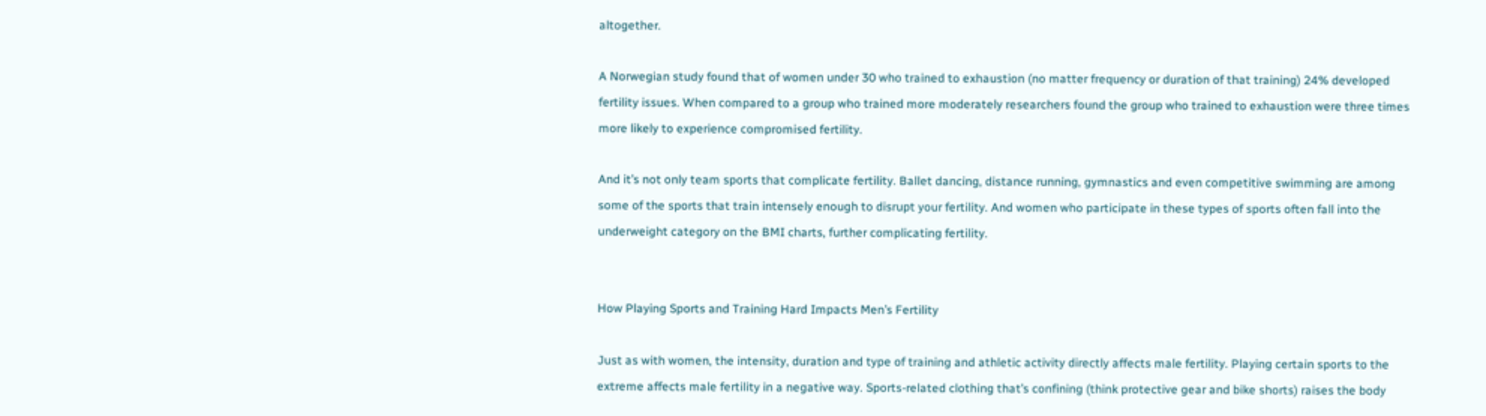altogether.

A Norwegian study found that of women under 30 who trained to exhaustion (no matter frequency or duration of that training) 24% developed fertility issues. When compared to a group who trained more moderately researchers found the group who trained to exhaustion were three times more likely to experience compromised fertility.

And it’s not only team sports that complicate fertility. Ballet dancing, distance running, gymnastics and even competitive swimming are among some of the sports that train intensely enough to disrupt your fertility. And women who participate in these types of sports often fall into the underweight category on the BMI charts, further complicating fertility.


How Playing Sports and Training Hard Impacts Men’s Fertility

Just as with women, the intensity, duration and type of training and athletic activity directly affects male fertility. Playing certain sports to the extreme affects male fertility in a negative way. Sports-related clothing that’s confining (think protective gear and bike shorts) raises the body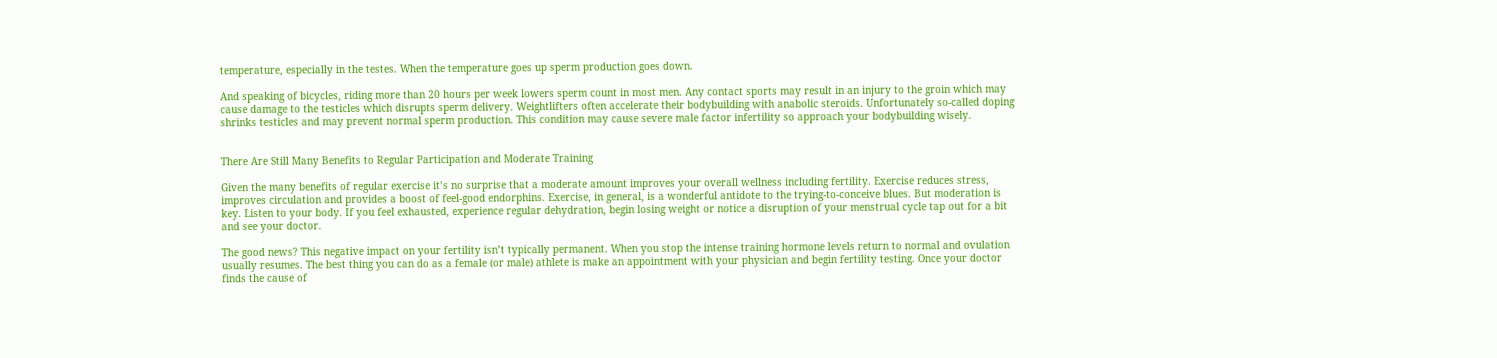temperature, especially in the testes. When the temperature goes up sperm production goes down.

And speaking of bicycles, riding more than 20 hours per week lowers sperm count in most men. Any contact sports may result in an injury to the groin which may cause damage to the testicles which disrupts sperm delivery. Weightlifters often accelerate their bodybuilding with anabolic steroids. Unfortunately so-called doping shrinks testicles and may prevent normal sperm production. This condition may cause severe male factor infertility so approach your bodybuilding wisely.


There Are Still Many Benefits to Regular Participation and Moderate Training

Given the many benefits of regular exercise it’s no surprise that a moderate amount improves your overall wellness including fertility. Exercise reduces stress, improves circulation and provides a boost of feel-good endorphins. Exercise, in general, is a wonderful antidote to the trying-to-conceive blues. But moderation is key. Listen to your body. If you feel exhausted, experience regular dehydration, begin losing weight or notice a disruption of your menstrual cycle tap out for a bit and see your doctor.

The good news? This negative impact on your fertility isn’t typically permanent. When you stop the intense training hormone levels return to normal and ovulation usually resumes. The best thing you can do as a female (or male) athlete is make an appointment with your physician and begin fertility testing. Once your doctor finds the cause of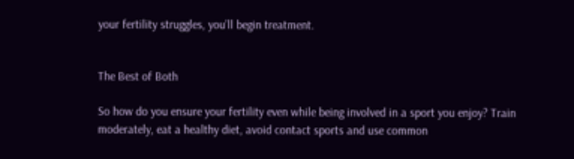your fertility struggles, you’ll begin treatment.


The Best of Both

So how do you ensure your fertility even while being involved in a sport you enjoy? Train moderately, eat a healthy diet, avoid contact sports and use common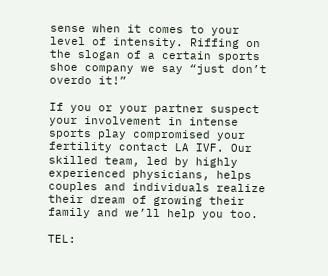sense when it comes to your level of intensity. Riffing on the slogan of a certain sports shoe company we say “just don’t overdo it!”

If you or your partner suspect your involvement in intense sports play compromised your fertility contact LA IVF. Our skilled team, led by highly experienced physicians, helps couples and individuals realize their dream of growing their family and we’ll help you too.

TEL: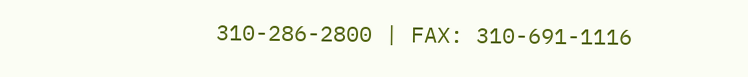310-286-2800 | FAX: 310-691-1116